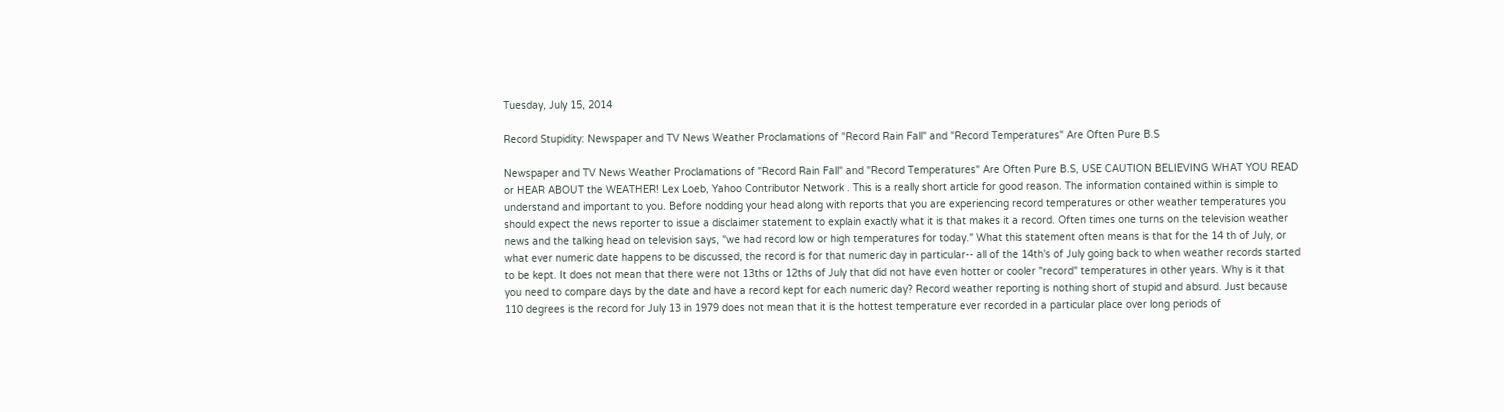Tuesday, July 15, 2014

Record Stupidity: Newspaper and TV News Weather Proclamations of "Record Rain Fall" and "Record Temperatures" Are Often Pure B.S

Newspaper and TV News Weather Proclamations of "Record Rain Fall" and "Record Temperatures" Are Often Pure B.S, USE CAUTION BELIEVING WHAT YOU READ or HEAR ABOUT the WEATHER! Lex Loeb, Yahoo Contributor Network . This is a really short article for good reason. The information contained within is simple to understand and important to you. Before nodding your head along with reports that you are experiencing record temperatures or other weather temperatures you should expect the news reporter to issue a disclaimer statement to explain exactly what it is that makes it a record. Often times one turns on the television weather news and the talking head on television says, "we had record low or high temperatures for today." What this statement often means is that for the 14 th of July, or what ever numeric date happens to be discussed, the record is for that numeric day in particular-- all of the 14th's of July going back to when weather records started to be kept. It does not mean that there were not 13ths or 12ths of July that did not have even hotter or cooler "record" temperatures in other years. Why is it that you need to compare days by the date and have a record kept for each numeric day? Record weather reporting is nothing short of stupid and absurd. Just because 110 degrees is the record for July 13 in 1979 does not mean that it is the hottest temperature ever recorded in a particular place over long periods of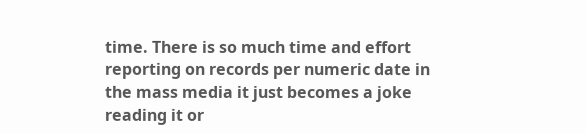time. There is so much time and effort reporting on records per numeric date in the mass media it just becomes a joke reading it or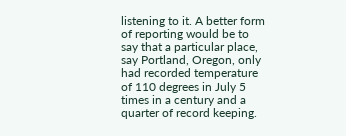listening to it. A better form of reporting would be to say that a particular place, say Portland, Oregon, only had recorded temperature of 110 degrees in July 5 times in a century and a quarter of record keeping.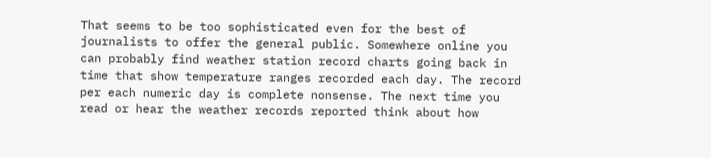That seems to be too sophisticated even for the best of journalists to offer the general public. Somewhere online you can probably find weather station record charts going back in time that show temperature ranges recorded each day. The record per each numeric day is complete nonsense. The next time you read or hear the weather records reported think about how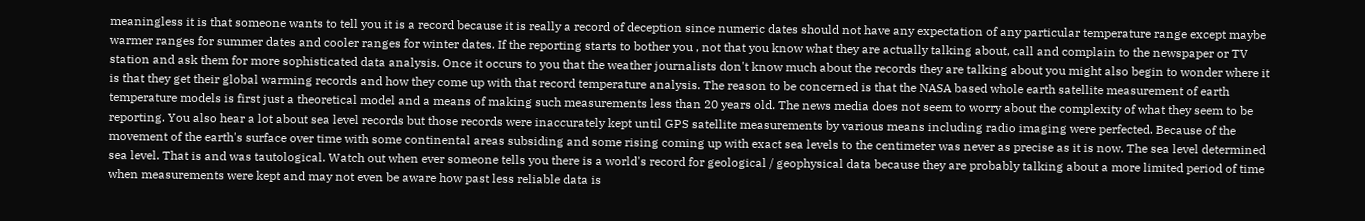meaningless it is that someone wants to tell you it is a record because it is really a record of deception since numeric dates should not have any expectation of any particular temperature range except maybe warmer ranges for summer dates and cooler ranges for winter dates. If the reporting starts to bother you , not that you know what they are actually talking about, call and complain to the newspaper or TV station and ask them for more sophisticated data analysis. Once it occurs to you that the weather journalists don't know much about the records they are talking about you might also begin to wonder where it is that they get their global warming records and how they come up with that record temperature analysis. The reason to be concerned is that the NASA based whole earth satellite measurement of earth temperature models is first just a theoretical model and a means of making such measurements less than 20 years old. The news media does not seem to worry about the complexity of what they seem to be reporting. You also hear a lot about sea level records but those records were inaccurately kept until GPS satellite measurements by various means including radio imaging were perfected. Because of the movement of the earth's surface over time with some continental areas subsiding and some rising coming up with exact sea levels to the centimeter was never as precise as it is now. The sea level determined sea level. That is and was tautological. Watch out when ever someone tells you there is a world's record for geological / geophysical data because they are probably talking about a more limited period of time when measurements were kept and may not even be aware how past less reliable data is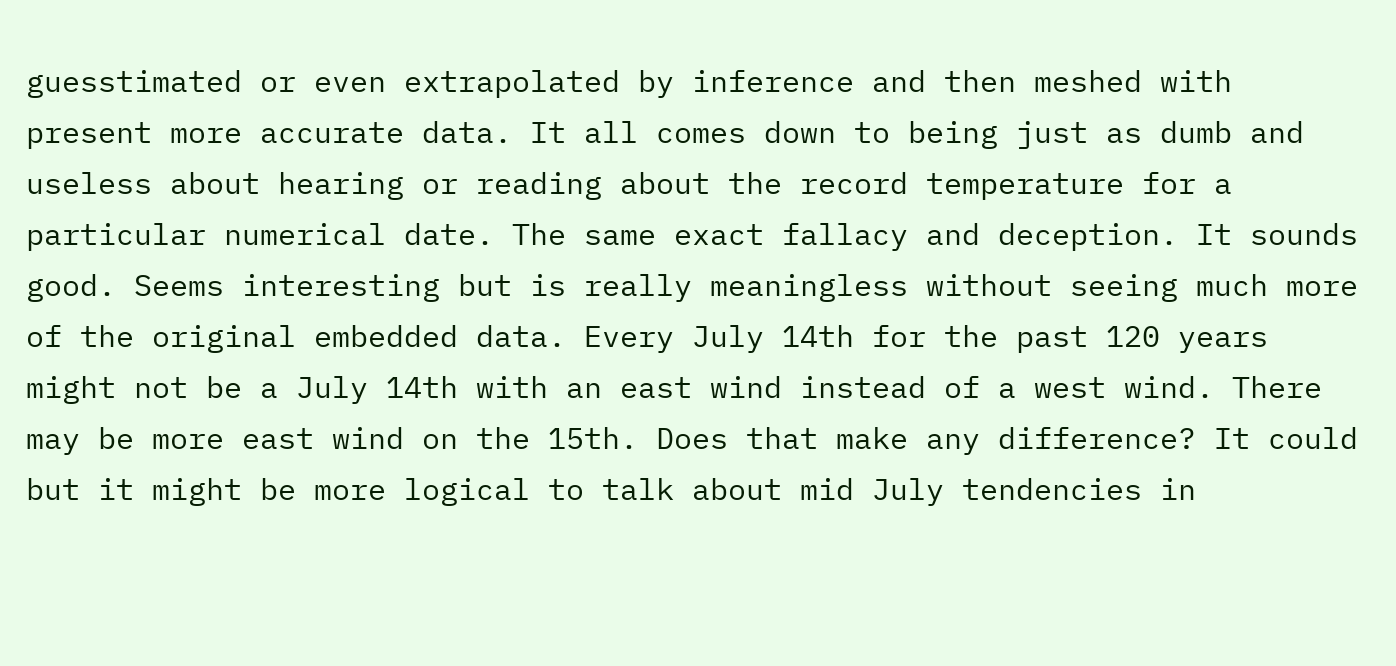guesstimated or even extrapolated by inference and then meshed with present more accurate data. It all comes down to being just as dumb and useless about hearing or reading about the record temperature for a particular numerical date. The same exact fallacy and deception. It sounds good. Seems interesting but is really meaningless without seeing much more of the original embedded data. Every July 14th for the past 120 years might not be a July 14th with an east wind instead of a west wind. There may be more east wind on the 15th. Does that make any difference? It could but it might be more logical to talk about mid July tendencies in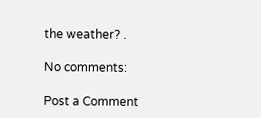the weather? .

No comments:

Post a Comment